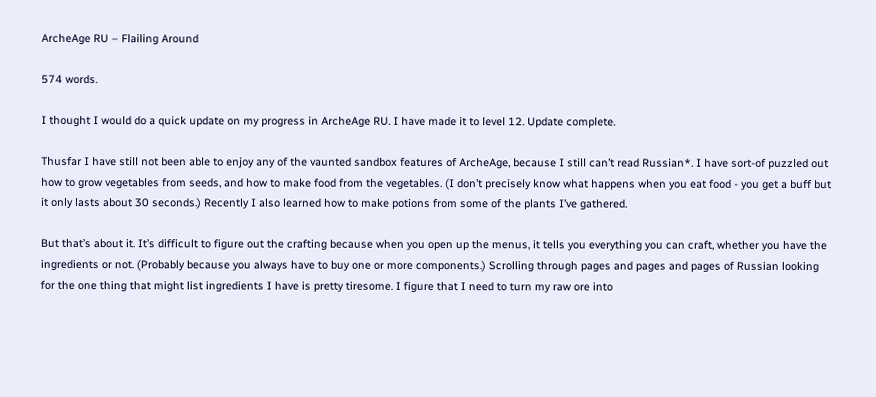ArcheAge RU – Flailing Around

574 words.

I thought I would do a quick update on my progress in ArcheAge RU. I have made it to level 12. Update complete.

Thusfar I have still not been able to enjoy any of the vaunted sandbox features of ArcheAge, because I still can’t read Russian*. I have sort-of puzzled out how to grow vegetables from seeds, and how to make food from the vegetables. (I don’t precisely know what happens when you eat food - you get a buff but it only lasts about 30 seconds.) Recently I also learned how to make potions from some of the plants I’ve gathered.

But that’s about it. It’s difficult to figure out the crafting because when you open up the menus, it tells you everything you can craft, whether you have the ingredients or not. (Probably because you always have to buy one or more components.) Scrolling through pages and pages and pages of Russian looking for the one thing that might list ingredients I have is pretty tiresome. I figure that I need to turn my raw ore into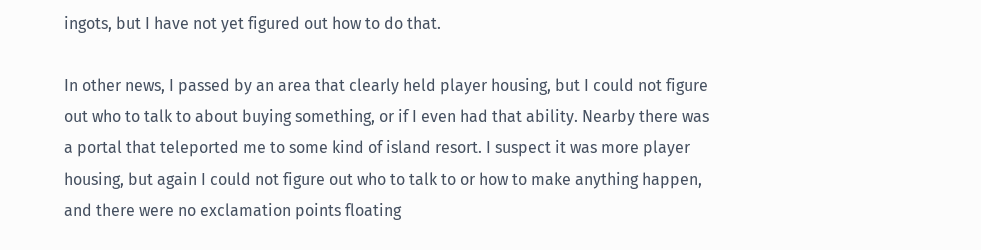ingots, but I have not yet figured out how to do that.

In other news, I passed by an area that clearly held player housing, but I could not figure out who to talk to about buying something, or if I even had that ability. Nearby there was a portal that teleported me to some kind of island resort. I suspect it was more player housing, but again I could not figure out who to talk to or how to make anything happen, and there were no exclamation points floating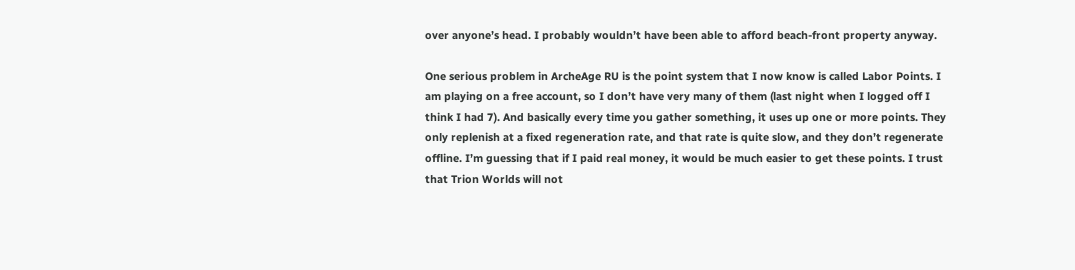over anyone’s head. I probably wouldn’t have been able to afford beach-front property anyway.

One serious problem in ArcheAge RU is the point system that I now know is called Labor Points. I am playing on a free account, so I don’t have very many of them (last night when I logged off I think I had 7). And basically every time you gather something, it uses up one or more points. They only replenish at a fixed regeneration rate, and that rate is quite slow, and they don’t regenerate offline. I’m guessing that if I paid real money, it would be much easier to get these points. I trust that Trion Worlds will not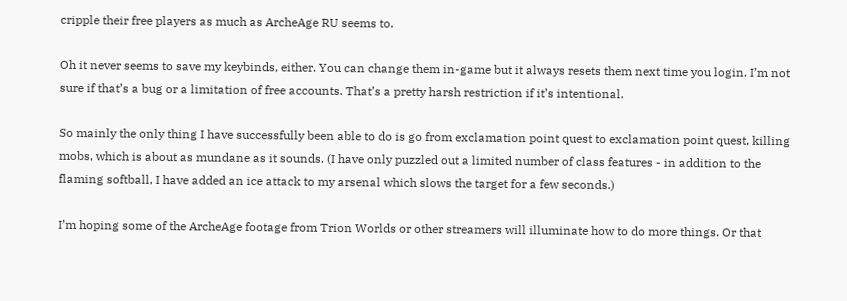cripple their free players as much as ArcheAge RU seems to.

Oh it never seems to save my keybinds, either. You can change them in-game but it always resets them next time you login. I’m not sure if that’s a bug or a limitation of free accounts. That’s a pretty harsh restriction if it’s intentional.

So mainly the only thing I have successfully been able to do is go from exclamation point quest to exclamation point quest, killing mobs, which is about as mundane as it sounds. (I have only puzzled out a limited number of class features - in addition to the flaming softball, I have added an ice attack to my arsenal which slows the target for a few seconds.)

I’m hoping some of the ArcheAge footage from Trion Worlds or other streamers will illuminate how to do more things. Or that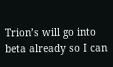Trion’s will go into beta already so I can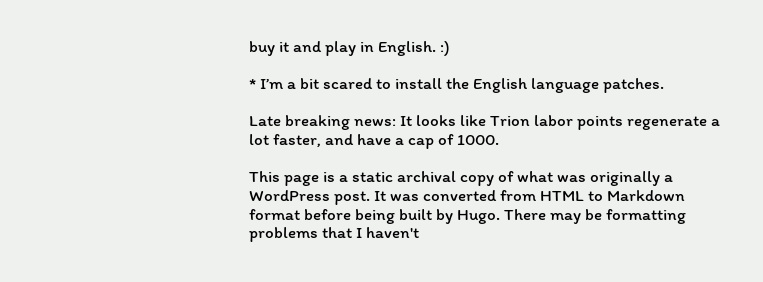buy it and play in English. :)

* I’m a bit scared to install the English language patches.

Late breaking news: It looks like Trion labor points regenerate a lot faster, and have a cap of 1000.

This page is a static archival copy of what was originally a WordPress post. It was converted from HTML to Markdown format before being built by Hugo. There may be formatting problems that I haven't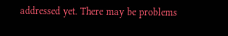addressed yet. There may be problems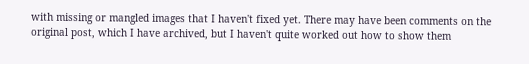with missing or mangled images that I haven't fixed yet. There may have been comments on the original post, which I have archived, but I haven't quite worked out how to show them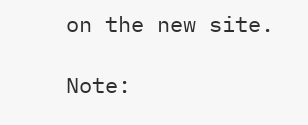on the new site.

Note: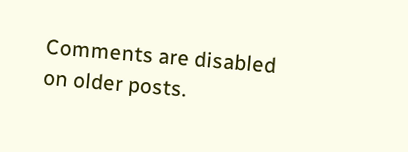Comments are disabled on older posts.